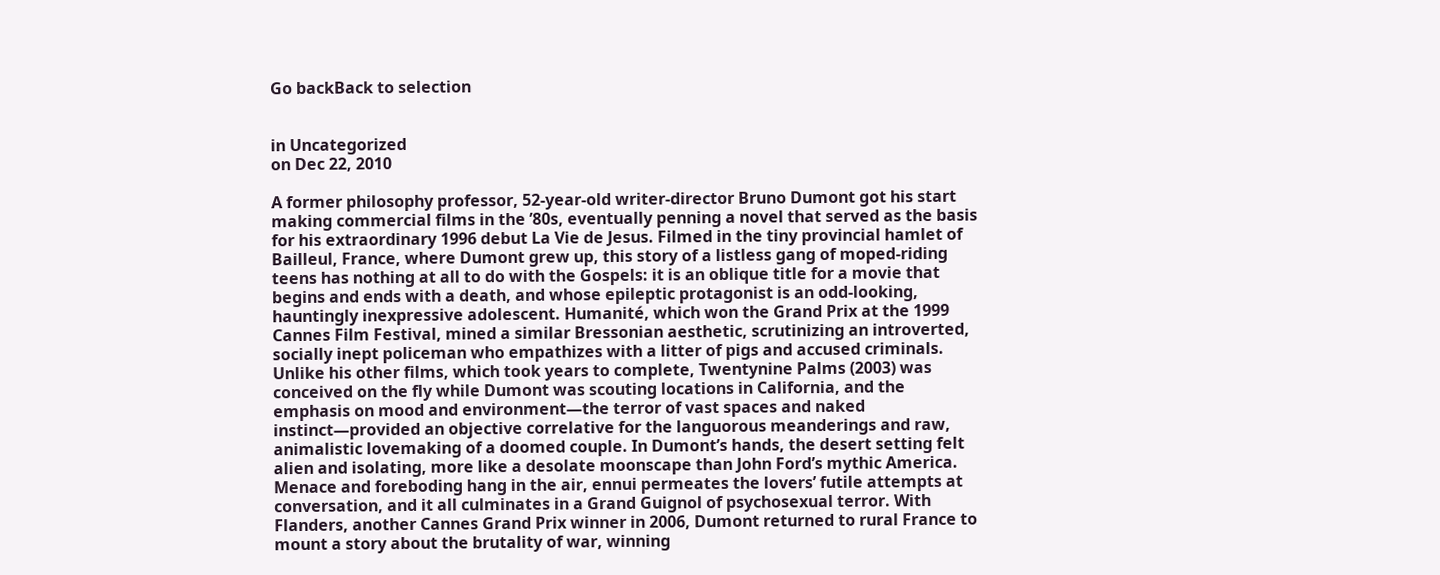Go backBack to selection


in Uncategorized
on Dec 22, 2010

A former philosophy professor, 52-year-old writer-director Bruno Dumont got his start making commercial films in the ’80s, eventually penning a novel that served as the basis for his extraordinary 1996 debut La Vie de Jesus. Filmed in the tiny provincial hamlet of Bailleul, France, where Dumont grew up, this story of a listless gang of moped-riding teens has nothing at all to do with the Gospels: it is an oblique title for a movie that begins and ends with a death, and whose epileptic protagonist is an odd-looking, hauntingly inexpressive adolescent. Humanité, which won the Grand Prix at the 1999 Cannes Film Festival, mined a similar Bressonian aesthetic, scrutinizing an introverted, socially inept policeman who empathizes with a litter of pigs and accused criminals. Unlike his other films, which took years to complete, Twentynine Palms (2003) was conceived on the fly while Dumont was scouting locations in California, and the emphasis on mood and environment—the terror of vast spaces and naked instinct—provided an objective correlative for the languorous meanderings and raw, animalistic lovemaking of a doomed couple. In Dumont’s hands, the desert setting felt alien and isolating, more like a desolate moonscape than John Ford’s mythic America. Menace and foreboding hang in the air, ennui permeates the lovers’ futile attempts at conversation, and it all culminates in a Grand Guignol of psychosexual terror. With Flanders, another Cannes Grand Prix winner in 2006, Dumont returned to rural France to mount a story about the brutality of war, winning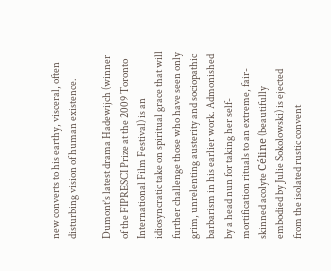new converts to his earthy, visceral, often disturbing vision of human existence.

Dumont’s latest drama Hadewijch (winner of the FIPRESCI Prize at the 2009 Toronto International Film Festival) is an idiosyncratic take on spiritual grace that will further challenge those who have seen only grim, unrelenting austerity and sociopathic barbarism in his earlier work. Admonished by a head nun for taking her self-mortification rituals to an extreme, fair-skinned acolyte Céline (beautifully embodied by Julie Sokolowski) is ejected from the isolated rustic convent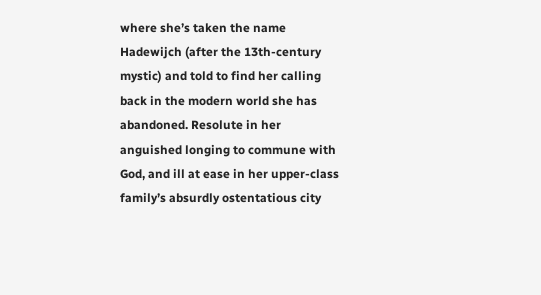where she’s taken the name Hadewijch (after the 13th-century mystic) and told to find her calling back in the modern world she has abandoned. Resolute in her anguished longing to commune with God, and ill at ease in her upper-class family’s absurdly ostentatious city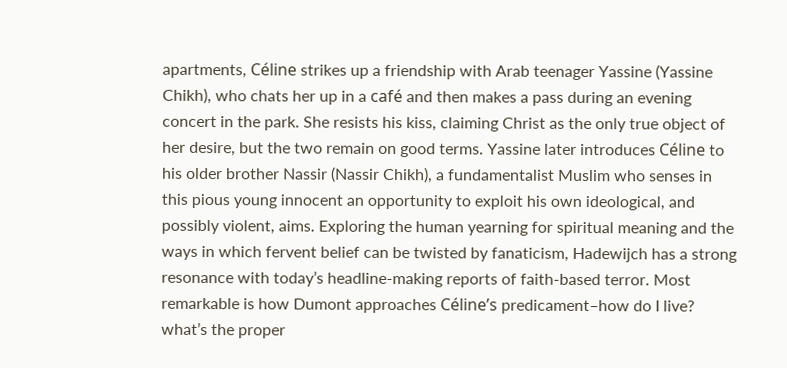apartments, Céline strikes up a friendship with Arab teenager Yassine (Yassine Chikh), who chats her up in a café and then makes a pass during an evening concert in the park. She resists his kiss, claiming Christ as the only true object of her desire, but the two remain on good terms. Yassine later introduces Céline to his older brother Nassir (Nassir Chikh), a fundamentalist Muslim who senses in this pious young innocent an opportunity to exploit his own ideological, and possibly violent, aims. Exploring the human yearning for spiritual meaning and the ways in which fervent belief can be twisted by fanaticism, Hadewijch has a strong resonance with today’s headline-making reports of faith-based terror. Most remarkable is how Dumont approaches Céline’s predicament–how do I live? what’s the proper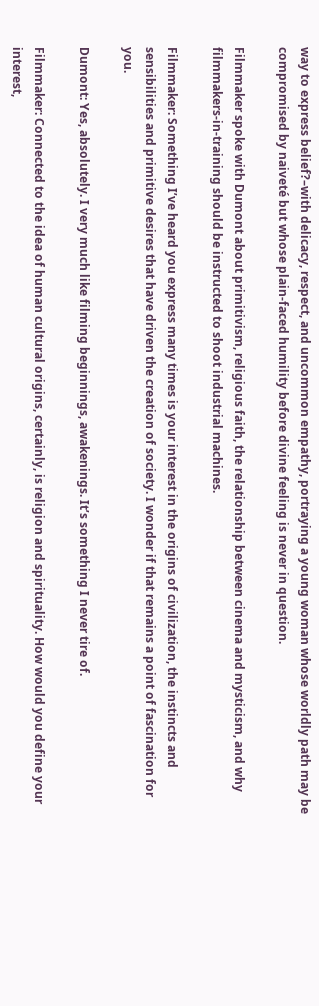way to express belief?–with delicacy, respect, and uncommon empathy, portraying a young woman whose worldly path may be compromised by naiveté but whose plain-faced humility before divine feeling is never in question.

Filmmaker spoke with Dumont about primitivism, religious faith, the relationship between cinema and mysticism, and why filmmakers-in-training should be instructed to shoot industrial machines.

Filmmaker: Something I’ve heard you express many times is your interest in the origins of civilization, the instincts and sensibilities and primitive desires that have driven the creation of society. I wonder if that remains a point of fascination for you.

Dumont: Yes, absolutely. I very much like filming beginnings, awakenings. It’s something I never tire of.

Filmmaker: Connected to the idea of human cultural origins, certainly, is religion and spirituality. How would you define your interest,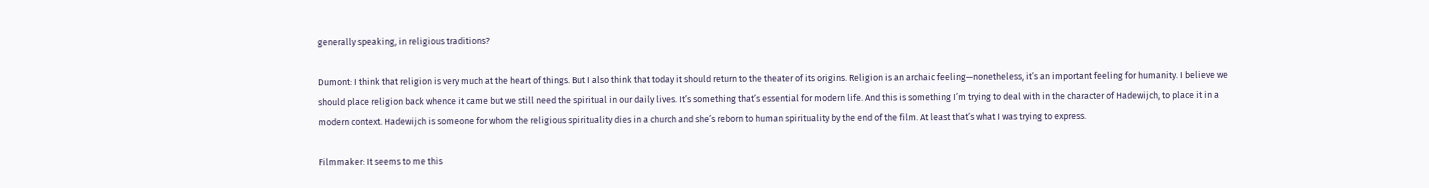generally speaking, in religious traditions?

Dumont: I think that religion is very much at the heart of things. But I also think that today it should return to the theater of its origins. Religion is an archaic feeling—nonetheless, it’s an important feeling for humanity. I believe we should place religion back whence it came but we still need the spiritual in our daily lives. It’s something that’s essential for modern life. And this is something I’m trying to deal with in the character of Hadewijch, to place it in a modern context. Hadewijch is someone for whom the religious spirituality dies in a church and she’s reborn to human spirituality by the end of the film. At least that’s what I was trying to express.

Filmmaker: It seems to me this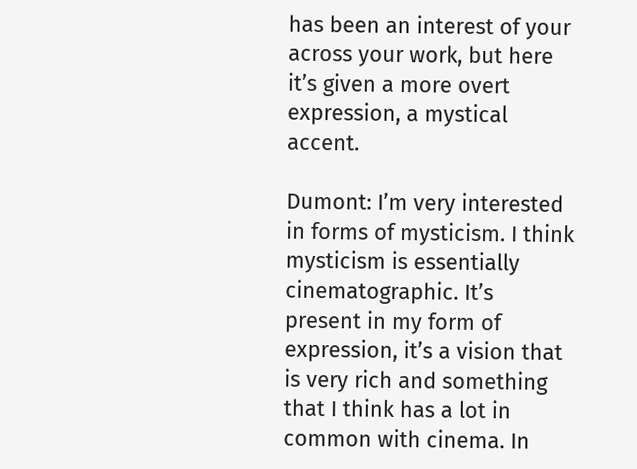has been an interest of your across your work, but here it’s given a more overt expression, a mystical accent.

Dumont: I’m very interested in forms of mysticism. I think mysticism is essentially cinematographic. It’s present in my form of expression, it’s a vision that is very rich and something that I think has a lot in common with cinema. In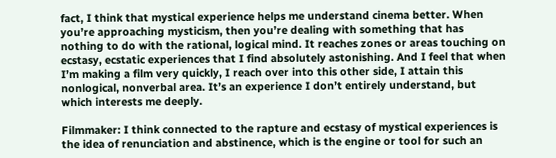fact, I think that mystical experience helps me understand cinema better. When you’re approaching mysticism, then you’re dealing with something that has nothing to do with the rational, logical mind. It reaches zones or areas touching on ecstasy, ecstatic experiences that I find absolutely astonishing. And I feel that when I’m making a film very quickly, I reach over into this other side, I attain this nonlogical, nonverbal area. It’s an experience I don’t entirely understand, but which interests me deeply.

Filmmaker: I think connected to the rapture and ecstasy of mystical experiences is the idea of renunciation and abstinence, which is the engine or tool for such an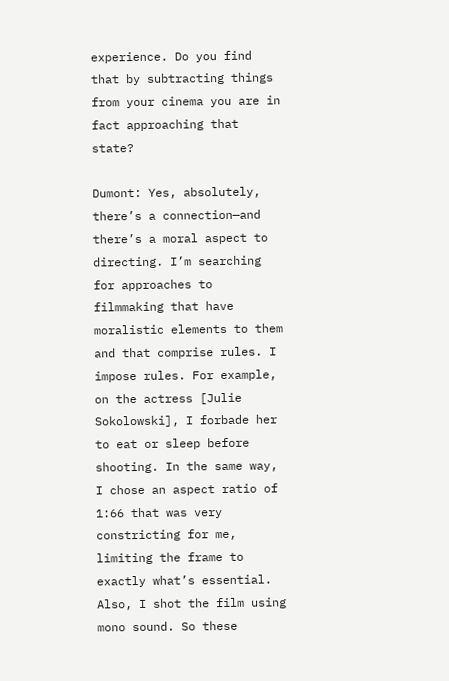experience. Do you find that by subtracting things from your cinema you are in fact approaching that state?

Dumont: Yes, absolutely, there’s a connection—and there’s a moral aspect to directing. I’m searching for approaches to filmmaking that have moralistic elements to them and that comprise rules. I impose rules. For example, on the actress [Julie Sokolowski], I forbade her to eat or sleep before shooting. In the same way, I chose an aspect ratio of 1:66 that was very constricting for me, limiting the frame to exactly what’s essential. Also, I shot the film using mono sound. So these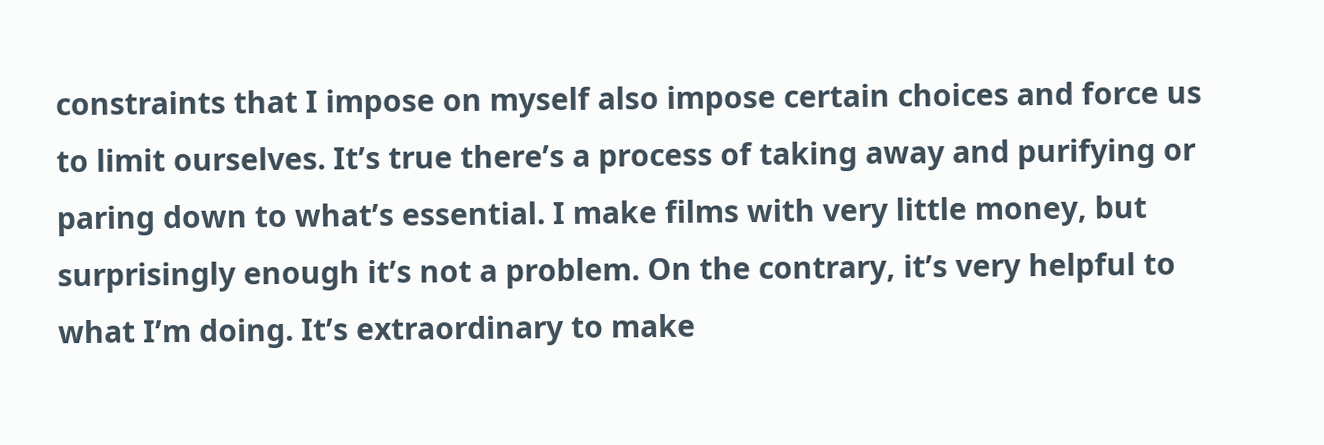constraints that I impose on myself also impose certain choices and force us to limit ourselves. It’s true there’s a process of taking away and purifying or paring down to what’s essential. I make films with very little money, but surprisingly enough it’s not a problem. On the contrary, it’s very helpful to what I’m doing. It’s extraordinary to make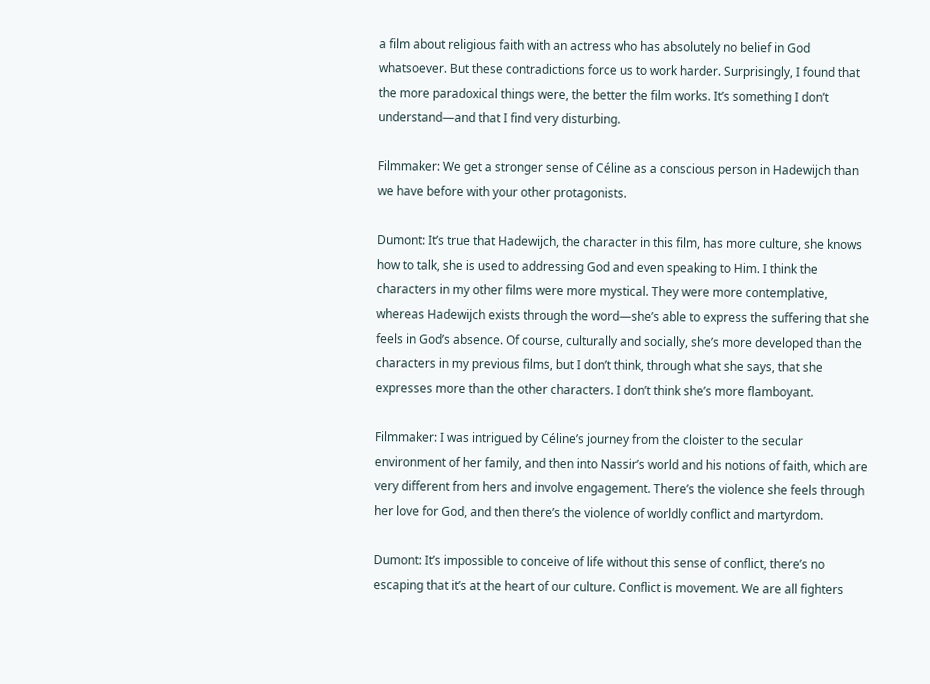a film about religious faith with an actress who has absolutely no belief in God whatsoever. But these contradictions force us to work harder. Surprisingly, I found that the more paradoxical things were, the better the film works. It’s something I don’t understand—and that I find very disturbing.

Filmmaker: We get a stronger sense of Céline as a conscious person in Hadewijch than we have before with your other protagonists.

Dumont: It’s true that Hadewijch, the character in this film, has more culture, she knows how to talk, she is used to addressing God and even speaking to Him. I think the characters in my other films were more mystical. They were more contemplative, whereas Hadewijch exists through the word—she’s able to express the suffering that she feels in God’s absence. Of course, culturally and socially, she’s more developed than the characters in my previous films, but I don’t think, through what she says, that she expresses more than the other characters. I don’t think she’s more flamboyant.

Filmmaker: I was intrigued by Céline’s journey from the cloister to the secular environment of her family, and then into Nassir’s world and his notions of faith, which are very different from hers and involve engagement. There’s the violence she feels through her love for God, and then there’s the violence of worldly conflict and martyrdom.

Dumont: It’s impossible to conceive of life without this sense of conflict, there’s no escaping that it’s at the heart of our culture. Conflict is movement. We are all fighters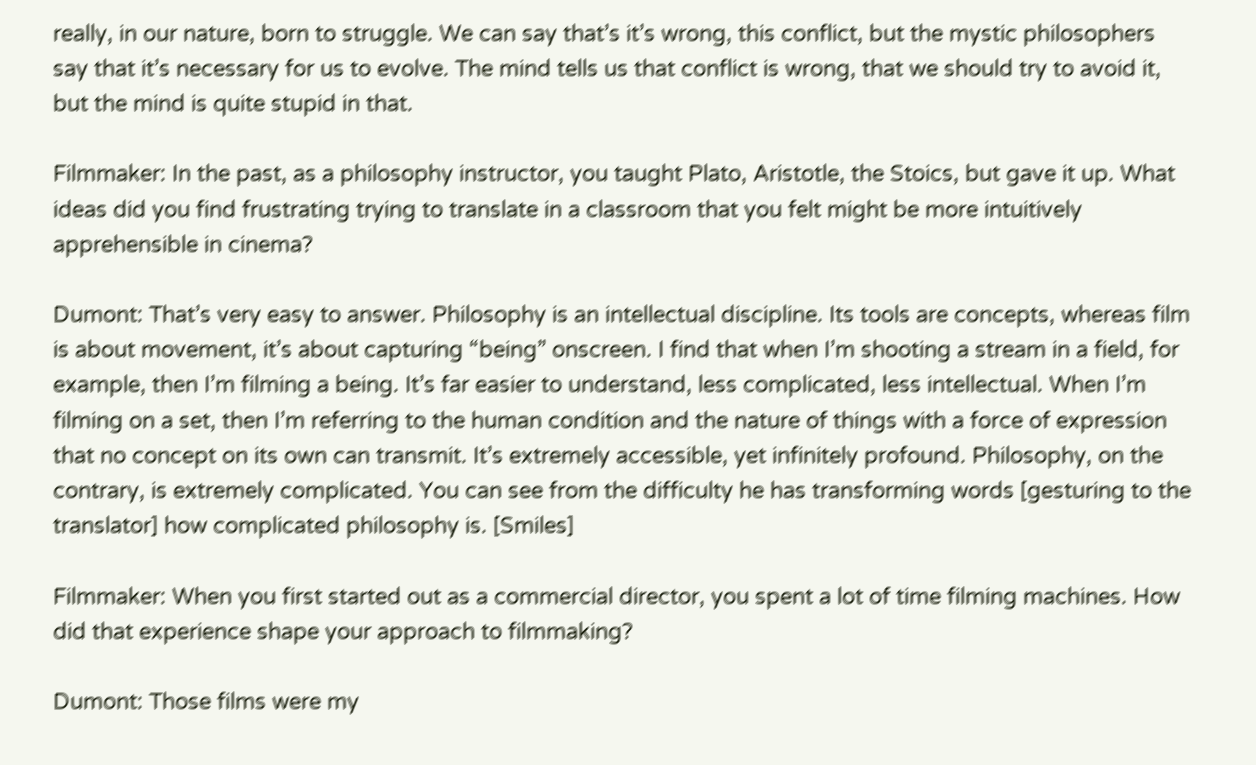really, in our nature, born to struggle. We can say that’s it’s wrong, this conflict, but the mystic philosophers say that it’s necessary for us to evolve. The mind tells us that conflict is wrong, that we should try to avoid it, but the mind is quite stupid in that.

Filmmaker: In the past, as a philosophy instructor, you taught Plato, Aristotle, the Stoics, but gave it up. What ideas did you find frustrating trying to translate in a classroom that you felt might be more intuitively apprehensible in cinema?

Dumont: That’s very easy to answer. Philosophy is an intellectual discipline. Its tools are concepts, whereas film is about movement, it’s about capturing “being” onscreen. I find that when I’m shooting a stream in a field, for example, then I’m filming a being. It’s far easier to understand, less complicated, less intellectual. When I’m filming on a set, then I’m referring to the human condition and the nature of things with a force of expression that no concept on its own can transmit. It’s extremely accessible, yet infinitely profound. Philosophy, on the contrary, is extremely complicated. You can see from the difficulty he has transforming words [gesturing to the translator] how complicated philosophy is. [Smiles]

Filmmaker: When you first started out as a commercial director, you spent a lot of time filming machines. How did that experience shape your approach to filmmaking?

Dumont: Those films were my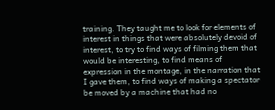training. They taught me to look for elements of interest in things that were absolutely devoid of interest, to try to find ways of filming them that would be interesting, to find means of expression in the montage, in the narration that I gave them, to find ways of making a spectator be moved by a machine that had no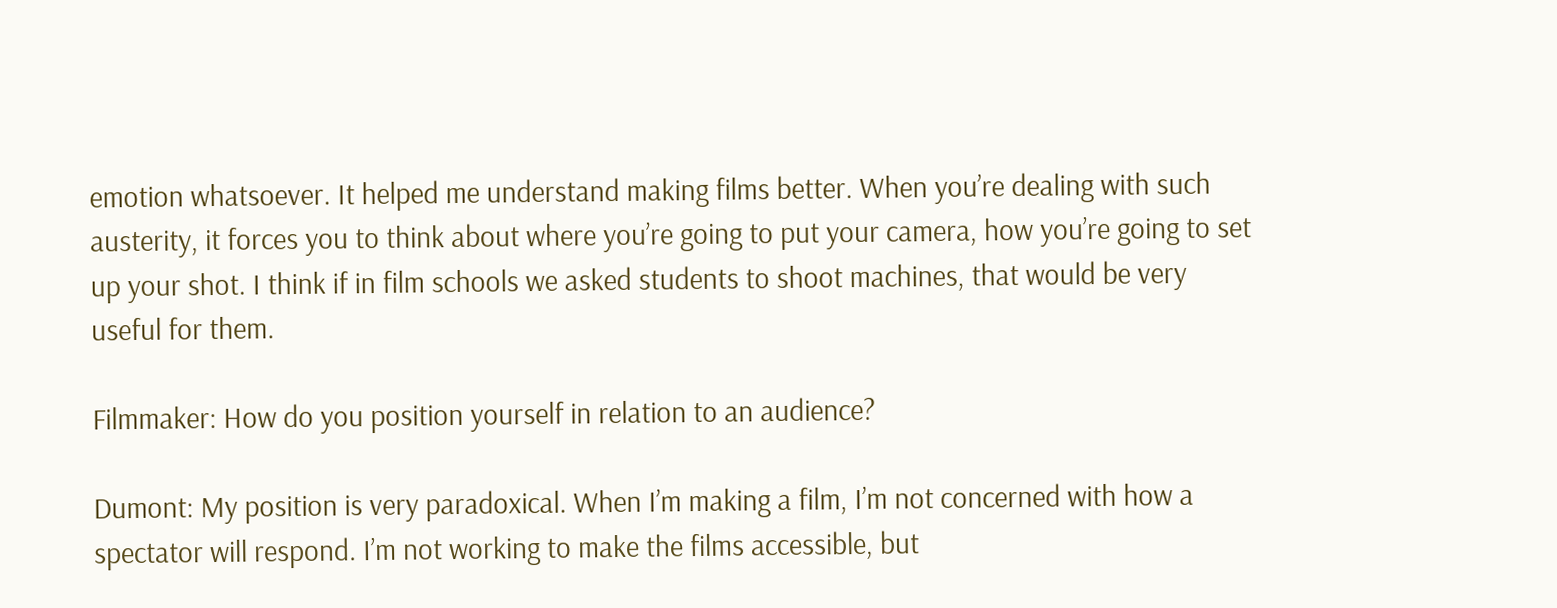emotion whatsoever. It helped me understand making films better. When you’re dealing with such austerity, it forces you to think about where you’re going to put your camera, how you’re going to set up your shot. I think if in film schools we asked students to shoot machines, that would be very useful for them.

Filmmaker: How do you position yourself in relation to an audience?

Dumont: My position is very paradoxical. When I’m making a film, I’m not concerned with how a spectator will respond. I’m not working to make the films accessible, but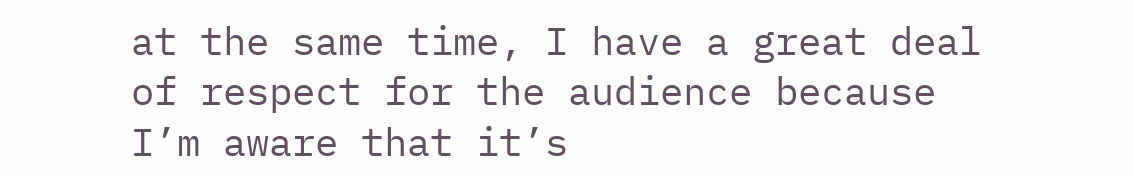at the same time, I have a great deal of respect for the audience because I’m aware that it’s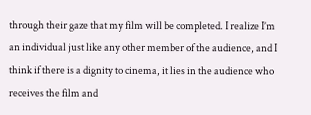through their gaze that my film will be completed. I realize I’m an individual just like any other member of the audience, and I think if there is a dignity to cinema, it lies in the audience who receives the film and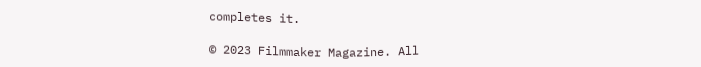completes it.

© 2023 Filmmaker Magazine. All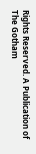Rights Reserved. A Publication of The Gotham